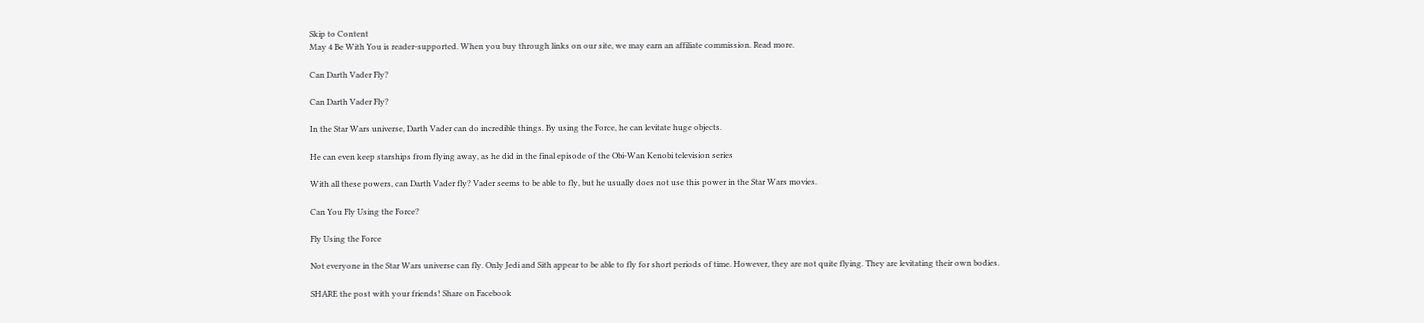Skip to Content
May 4 Be With You is reader-supported. When you buy through links on our site, we may earn an affiliate commission. Read more.

Can Darth Vader Fly?

Can Darth Vader Fly?

In the Star Wars universe, Darth Vader can do incredible things. By using the Force, he can levitate huge objects.

He can even keep starships from flying away, as he did in the final episode of the Obi-Wan Kenobi television series

With all these powers, can Darth Vader fly? Vader seems to be able to fly, but he usually does not use this power in the Star Wars movies.

Can You Fly Using the Force?

Fly Using the Force

Not everyone in the Star Wars universe can fly. Only Jedi and Sith appear to be able to fly for short periods of time. However, they are not quite flying. They are levitating their own bodies.

SHARE the post with your friends! Share on Facebook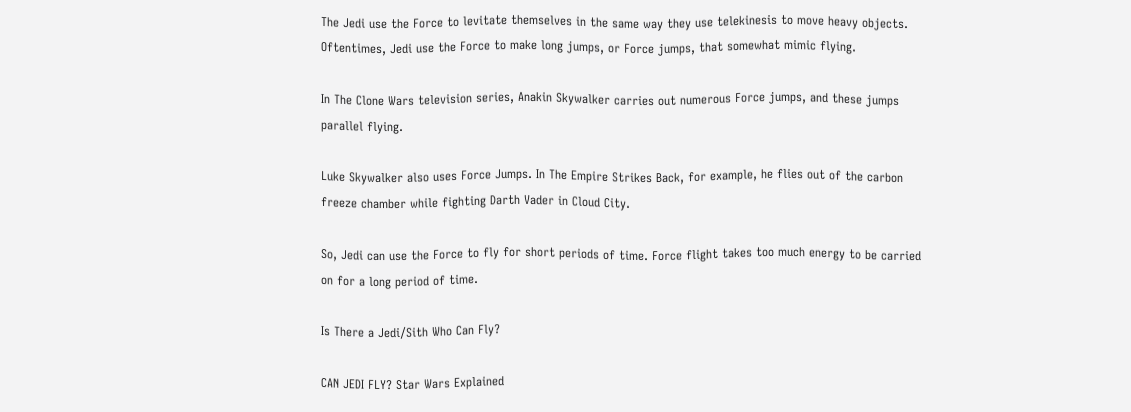The Jedi use the Force to levitate themselves in the same way they use telekinesis to move heavy objects. Oftentimes, Jedi use the Force to make long jumps, or Force jumps, that somewhat mimic flying.

In The Clone Wars television series, Anakin Skywalker carries out numerous Force jumps, and these jumps parallel flying.

Luke Skywalker also uses Force Jumps. In The Empire Strikes Back, for example, he flies out of the carbon freeze chamber while fighting Darth Vader in Cloud City.

So, Jedi can use the Force to fly for short periods of time. Force flight takes too much energy to be carried on for a long period of time.

Is There a Jedi/Sith Who Can Fly?

CAN JEDI FLY? Star Wars Explained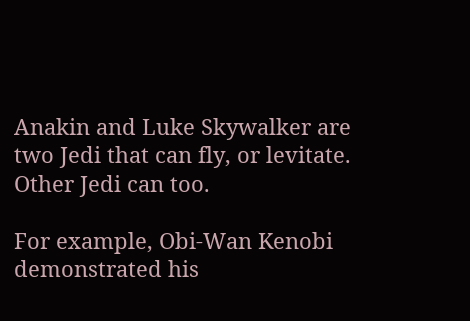Anakin and Luke Skywalker are two Jedi that can fly, or levitate. Other Jedi can too.

For example, Obi-Wan Kenobi demonstrated his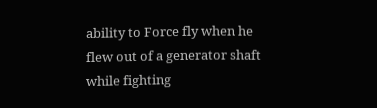ability to Force fly when he flew out of a generator shaft while fighting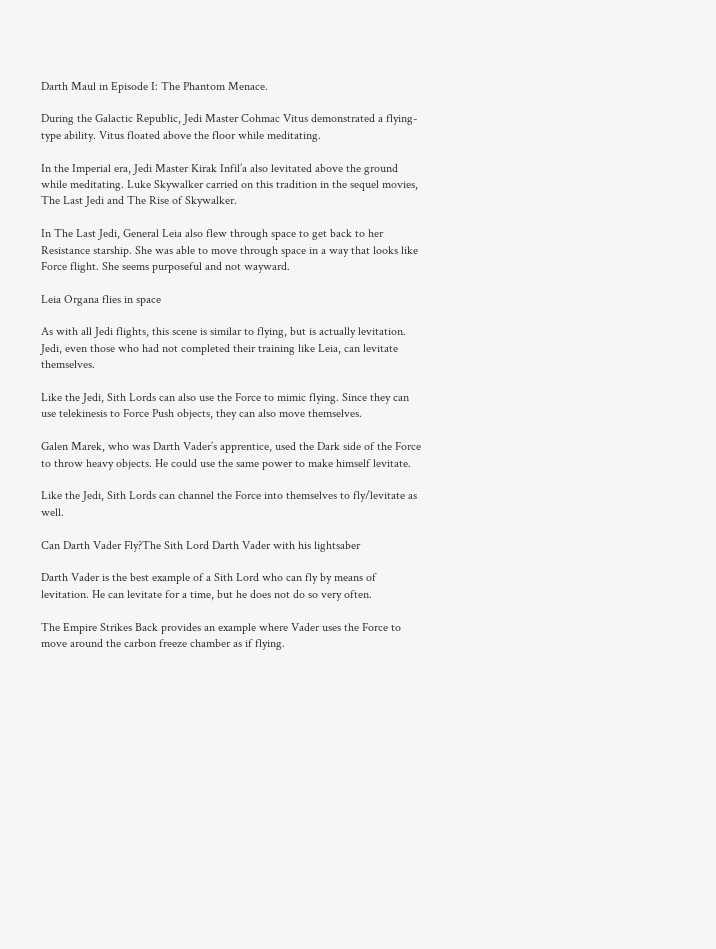Darth Maul in Episode I: The Phantom Menace.

During the Galactic Republic, Jedi Master Cohmac Vitus demonstrated a flying-type ability. Vitus floated above the floor while meditating.

In the Imperial era, Jedi Master Kirak Infil’a also levitated above the ground while meditating. Luke Skywalker carried on this tradition in the sequel movies, The Last Jedi and The Rise of Skywalker.

In The Last Jedi, General Leia also flew through space to get back to her Resistance starship. She was able to move through space in a way that looks like Force flight. She seems purposeful and not wayward.

Leia Organa flies in space

As with all Jedi flights, this scene is similar to flying, but is actually levitation. Jedi, even those who had not completed their training like Leia, can levitate themselves.

Like the Jedi, Sith Lords can also use the Force to mimic flying. Since they can use telekinesis to Force Push objects, they can also move themselves.

Galen Marek, who was Darth Vader’s apprentice, used the Dark side of the Force to throw heavy objects. He could use the same power to make himself levitate.

Like the Jedi, Sith Lords can channel the Force into themselves to fly/levitate as well.

Can Darth Vader Fly?The Sith Lord Darth Vader with his lightsaber

Darth Vader is the best example of a Sith Lord who can fly by means of levitation. He can levitate for a time, but he does not do so very often.

The Empire Strikes Back provides an example where Vader uses the Force to move around the carbon freeze chamber as if flying.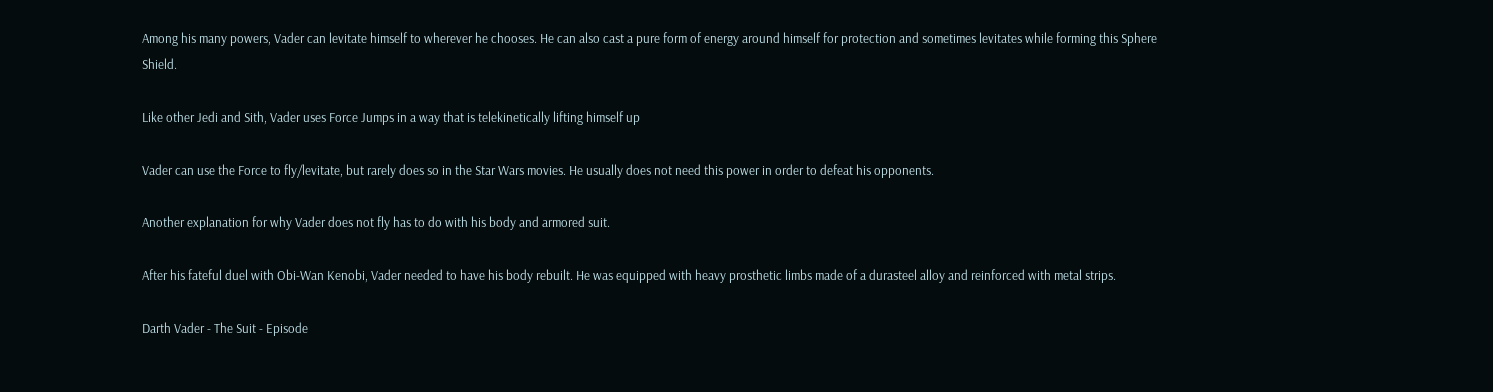Among his many powers, Vader can levitate himself to wherever he chooses. He can also cast a pure form of energy around himself for protection and sometimes levitates while forming this Sphere Shield.

Like other Jedi and Sith, Vader uses Force Jumps in a way that is telekinetically lifting himself up

Vader can use the Force to fly/levitate, but rarely does so in the Star Wars movies. He usually does not need this power in order to defeat his opponents.

Another explanation for why Vader does not fly has to do with his body and armored suit.

After his fateful duel with Obi-Wan Kenobi, Vader needed to have his body rebuilt. He was equipped with heavy prosthetic limbs made of a durasteel alloy and reinforced with metal strips.

Darth Vader - The Suit - Episode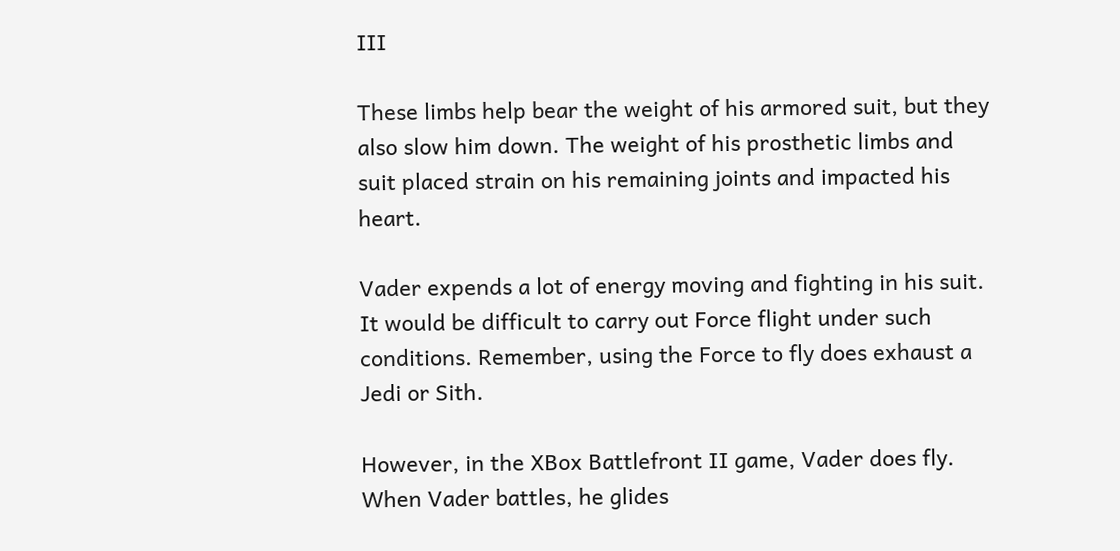III

These limbs help bear the weight of his armored suit, but they also slow him down. The weight of his prosthetic limbs and suit placed strain on his remaining joints and impacted his heart.

Vader expends a lot of energy moving and fighting in his suit. It would be difficult to carry out Force flight under such conditions. Remember, using the Force to fly does exhaust a Jedi or Sith.

However, in the XBox Battlefront II game, Vader does fly. When Vader battles, he glides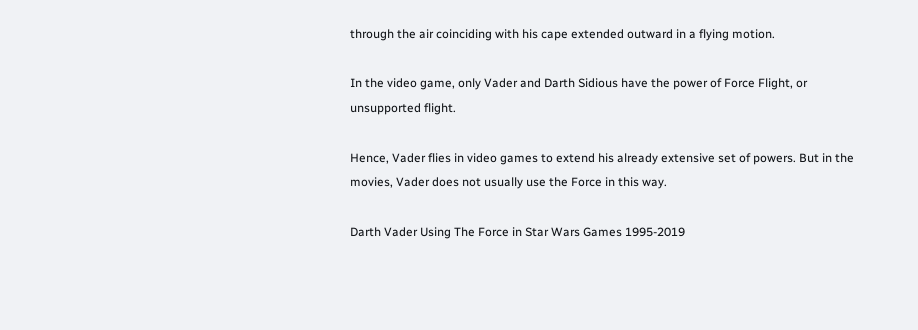through the air coinciding with his cape extended outward in a flying motion.

In the video game, only Vader and Darth Sidious have the power of Force Flight, or unsupported flight.

Hence, Vader flies in video games to extend his already extensive set of powers. But in the movies, Vader does not usually use the Force in this way.

Darth Vader Using The Force in Star Wars Games 1995-2019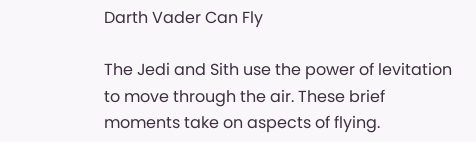Darth Vader Can Fly

The Jedi and Sith use the power of levitation to move through the air. These brief moments take on aspects of flying.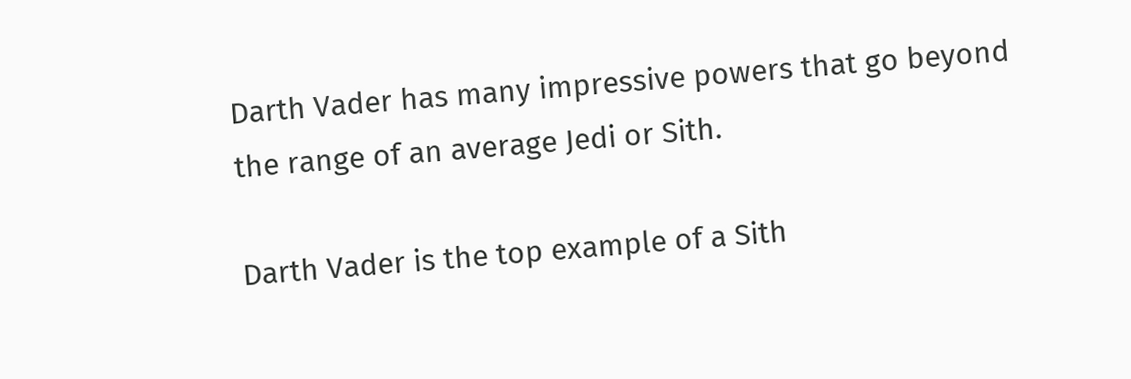Darth Vader has many impressive powers that go beyond the range of an average Jedi or Sith.

Darth Vader is the top example of a Sith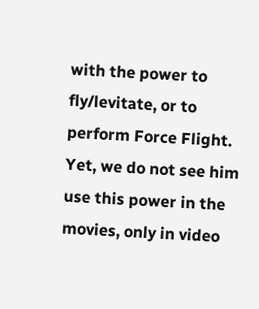with the power to fly/levitate, or to perform Force Flight. Yet, we do not see him use this power in the movies, only in video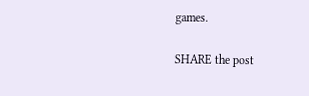games.

SHARE the post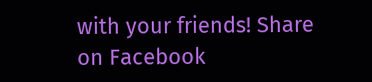with your friends! Share on Facebook